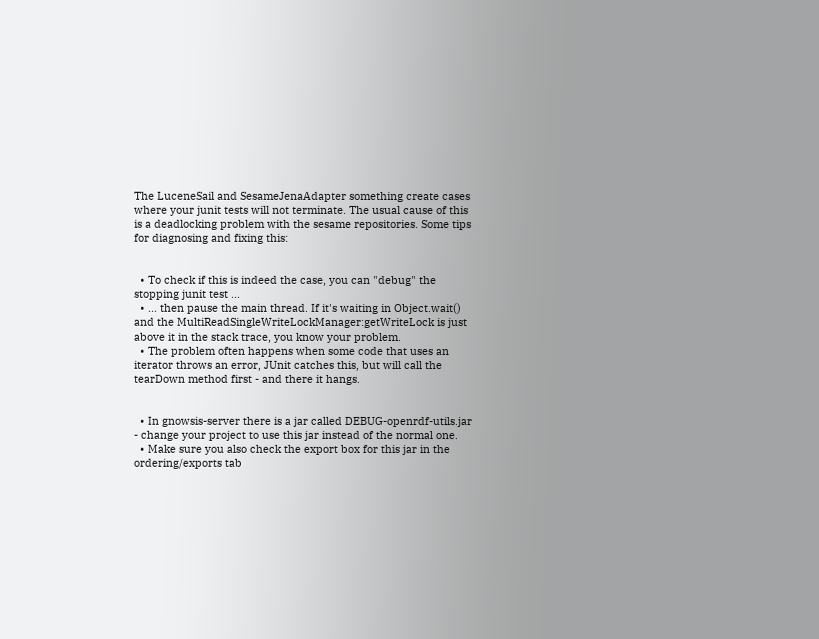The LuceneSail and SesameJenaAdapter something create cases where your junit tests will not terminate. The usual cause of this is a deadlocking problem with the sesame repositories. Some tips for diagnosing and fixing this:


  • To check if this is indeed the case, you can "debug" the stopping junit test ...
  • ... then pause the main thread. If it's waiting in Object.wait() and the MultiReadSingleWriteLockManager:getWriteLock is just above it in the stack trace, you know your problem.
  • The problem often happens when some code that uses an iterator throws an error, JUnit catches this, but will call the tearDown method first - and there it hangs.


  • In gnowsis-server there is a jar called DEBUG-openrdf-utils.jar - change your project to use this jar instead of the normal one.
  • Make sure you also check the export box for this jar in the ordering/exports tab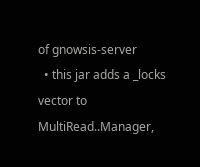of gnowsis-server
  • this jar adds a _locks vector to MultiRead..Manager,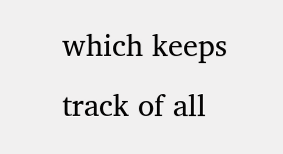which keeps track of all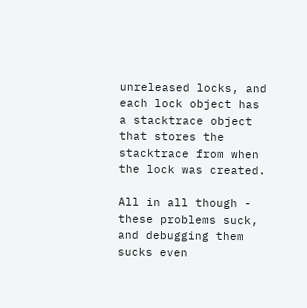unreleased locks, and each lock object has a stacktrace object that stores the stacktrace from when the lock was created.

All in all though - these problems suck, and debugging them sucks even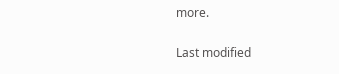more.

Last modified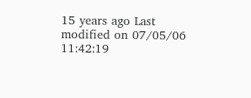15 years ago Last modified on 07/05/06 11:42:19